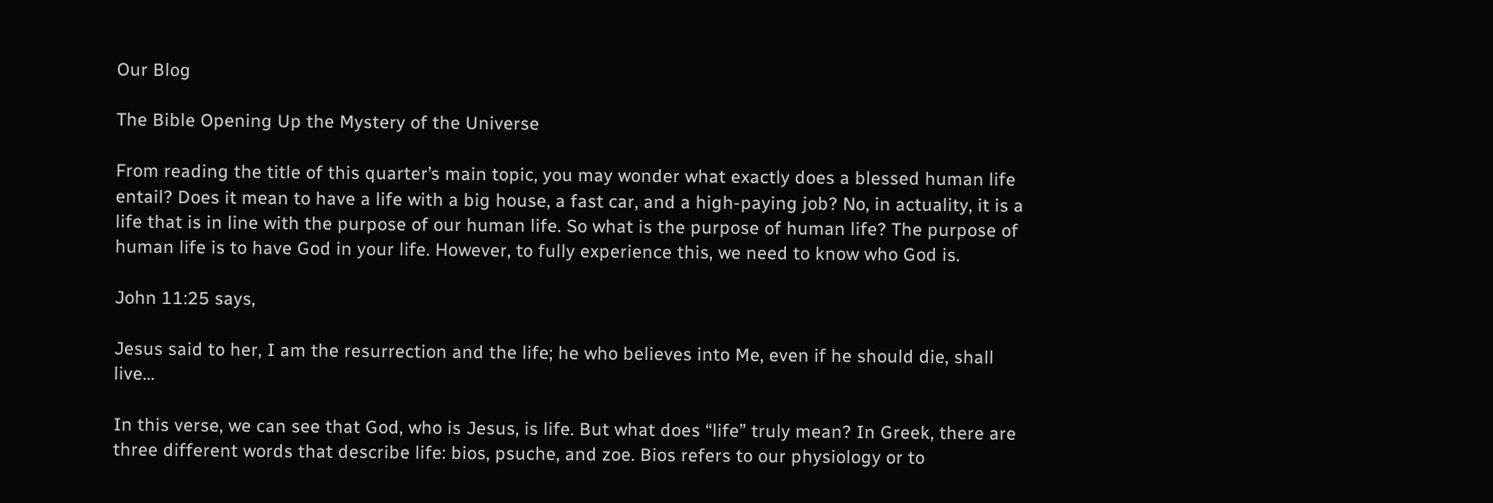Our Blog

The Bible Opening Up the Mystery of the Universe

From reading the title of this quarter’s main topic, you may wonder what exactly does a blessed human life entail? Does it mean to have a life with a big house, a fast car, and a high-paying job? No, in actuality, it is a life that is in line with the purpose of our human life. So what is the purpose of human life? The purpose of human life is to have God in your life. However, to fully experience this, we need to know who God is.

John 11:25 says,

Jesus said to her, I am the resurrection and the life; he who believes into Me, even if he should die, shall live…

In this verse, we can see that God, who is Jesus, is life. But what does “life” truly mean? In Greek, there are three different words that describe life: bios, psuche, and zoe. Bios refers to our physiology or to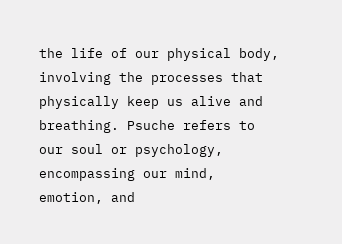the life of our physical body, involving the processes that physically keep us alive and breathing. Psuche refers to our soul or psychology, encompassing our mind, emotion, and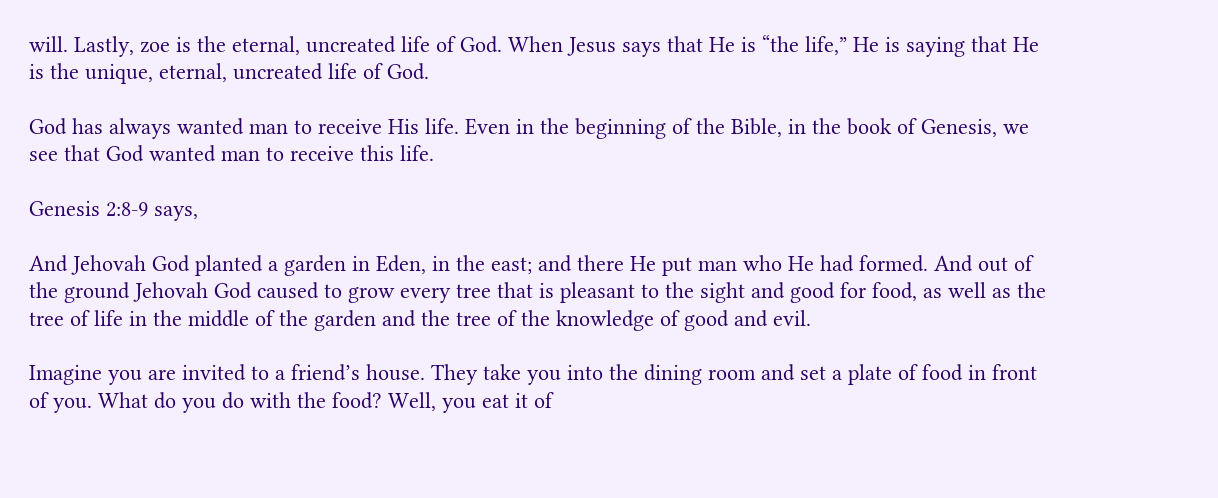will. Lastly, zoe is the eternal, uncreated life of God. When Jesus says that He is “the life,” He is saying that He is the unique, eternal, uncreated life of God.

God has always wanted man to receive His life. Even in the beginning of the Bible, in the book of Genesis, we see that God wanted man to receive this life.

Genesis 2:8-9 says,

And Jehovah God planted a garden in Eden, in the east; and there He put man who He had formed. And out of the ground Jehovah God caused to grow every tree that is pleasant to the sight and good for food, as well as the tree of life in the middle of the garden and the tree of the knowledge of good and evil.

Imagine you are invited to a friend’s house. They take you into the dining room and set a plate of food in front of you. What do you do with the food? Well, you eat it of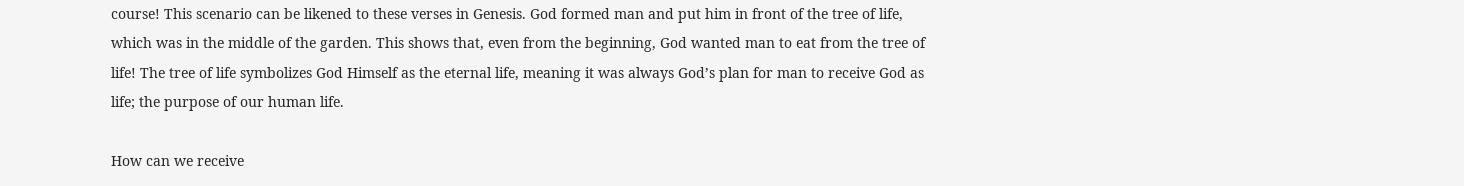course! This scenario can be likened to these verses in Genesis. God formed man and put him in front of the tree of life, which was in the middle of the garden. This shows that, even from the beginning, God wanted man to eat from the tree of life! The tree of life symbolizes God Himself as the eternal life, meaning it was always God’s plan for man to receive God as life; the purpose of our human life.

How can we receive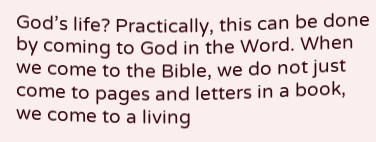God’s life? Practically, this can be done by coming to God in the Word. When we come to the Bible, we do not just come to pages and letters in a book, we come to a living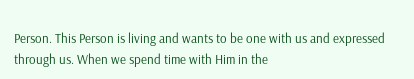Person. This Person is living and wants to be one with us and expressed through us. When we spend time with Him in the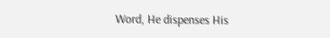Word, He dispenses His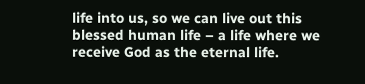life into us, so we can live out this blessed human life – a life where we receive God as the eternal life.